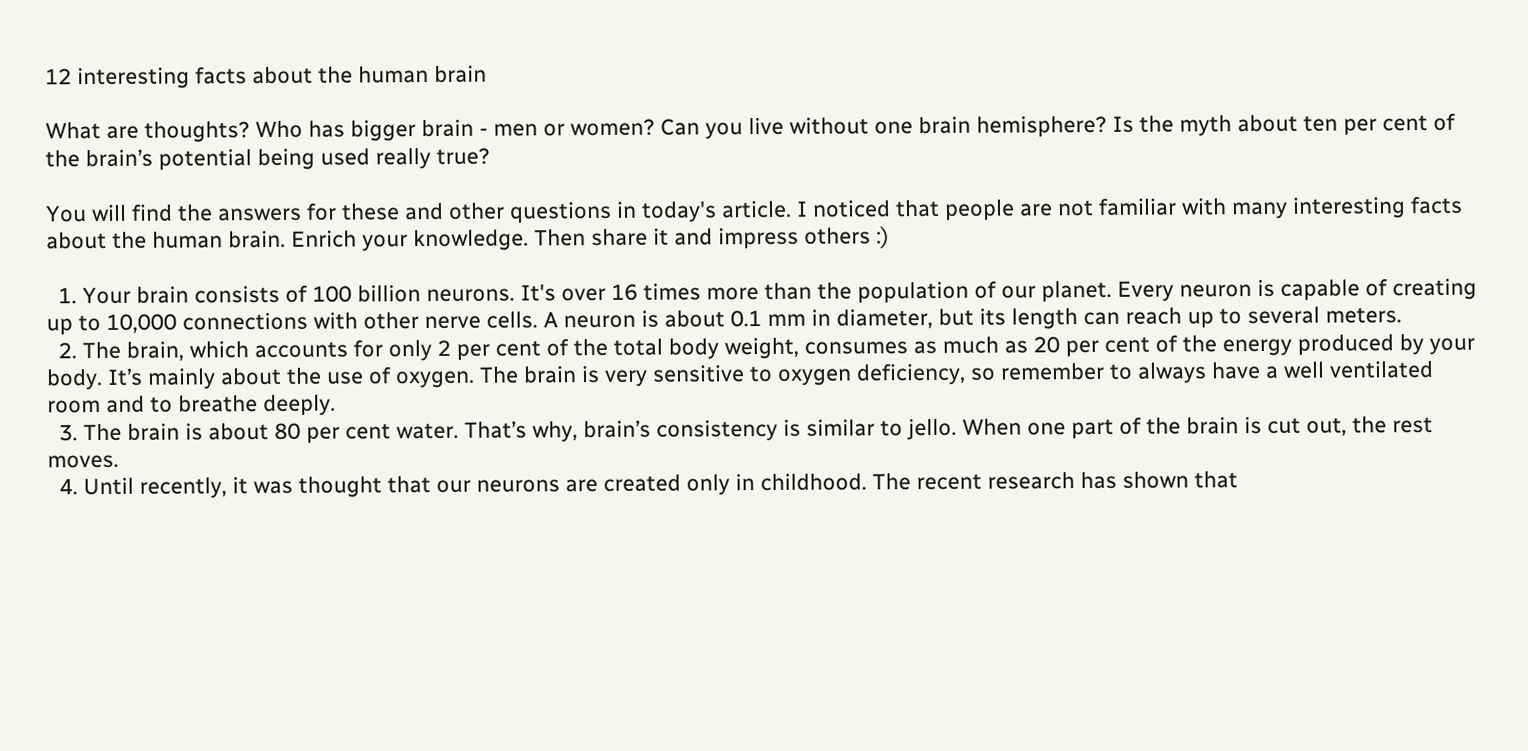12 interesting facts about the human brain

What are thoughts? Who has bigger brain - men or women? Can you live without one brain hemisphere? Is the myth about ten per cent of the brain’s potential being used really true?

You will find the answers for these and other questions in today's article. I noticed that people are not familiar with many interesting facts about the human brain. Enrich your knowledge. Then share it and impress others :)

  1. Your brain consists of 100 billion neurons. It's over 16 times more than the population of our planet. Every neuron is capable of creating up to 10,000 connections with other nerve cells. A neuron is about 0.1 mm in diameter, but its length can reach up to several meters.
  2. The brain, which accounts for only 2 per cent of the total body weight, consumes as much as 20 per cent of the energy produced by your body. It’s mainly about the use of oxygen. The brain is very sensitive to oxygen deficiency, so remember to always have a well ventilated room and to breathe deeply.
  3. The brain is about 80 per cent water. That’s why, brain’s consistency is similar to jello. When one part of the brain is cut out, the rest moves.
  4. Until recently, it was thought that our neurons are created only in childhood. The recent research has shown that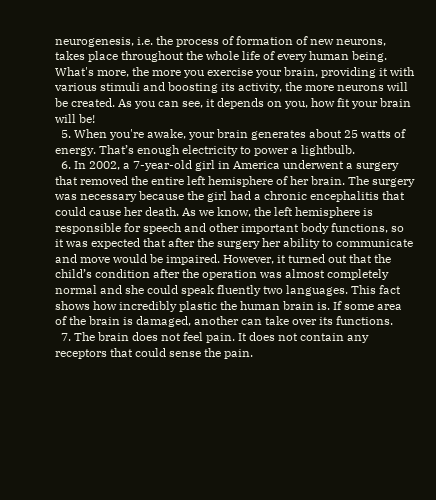neurogenesis, i.e. the process of formation of new neurons, takes place throughout the whole life of every human being. What's more, the more you exercise your brain, providing it with various stimuli and boosting its activity, the more neurons will be created. As you can see, it depends on you, how fit your brain will be!
  5. When you're awake, your brain generates about 25 watts of energy. That’s enough electricity to power a lightbulb.
  6. In 2002, a 7-year-old girl in America underwent a surgery that removed the entire left hemisphere of her brain. The surgery was necessary because the girl had a chronic encephalitis that could cause her death. As we know, the left hemisphere is responsible for speech and other important body functions, so it was expected that after the surgery her ability to communicate and move would be impaired. However, it turned out that the child’s condition after the operation was almost completely normal and she could speak fluently two languages. This fact shows how incredibly plastic the human brain is. If some area of the brain is damaged, another can take over its functions.
  7. The brain does not feel pain. It does not contain any receptors that could sense the pain.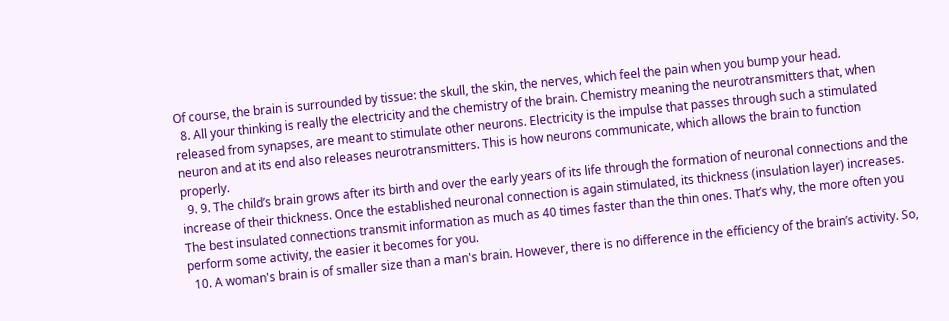Of course, the brain is surrounded by tissue: the skull, the skin, the nerves, which feel the pain when you bump your head.
  8. All your thinking is really the electricity and the chemistry of the brain. Chemistry meaning the neurotransmitters that, when released from synapses, are meant to stimulate other neurons. Electricity is the impulse that passes through such a stimulated neuron and at its end also releases neurotransmitters. This is how neurons communicate, which allows the brain to function properly.
  9. 9. The child’s brain grows after its birth and over the early years of its life through the formation of neuronal connections and the increase of their thickness. Once the established neuronal connection is again stimulated, its thickness (insulation layer) increases. The best insulated connections transmit information as much as 40 times faster than the thin ones. That’s why, the more often you perform some activity, the easier it becomes for you.
  10. A woman's brain is of smaller size than a man's brain. However, there is no difference in the efficiency of the brain’s activity. So,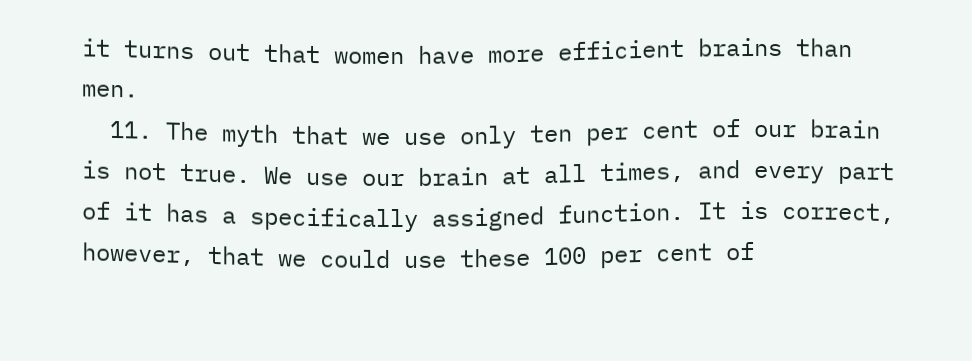it turns out that women have more efficient brains than men.
  11. The myth that we use only ten per cent of our brain is not true. We use our brain at all times, and every part of it has a specifically assigned function. It is correct, however, that we could use these 100 per cent of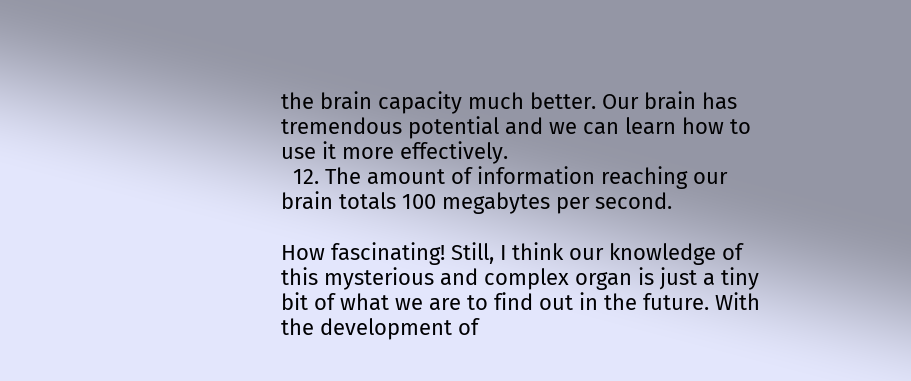the brain capacity much better. Our brain has tremendous potential and we can learn how to use it more effectively.
  12. The amount of information reaching our brain totals 100 megabytes per second.

How fascinating! Still, I think our knowledge of this mysterious and complex organ is just a tiny bit of what we are to find out in the future. With the development of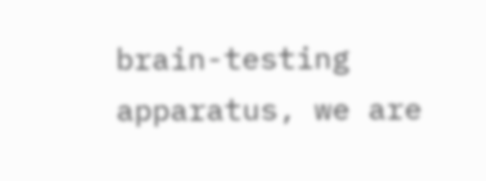brain-testing apparatus, we are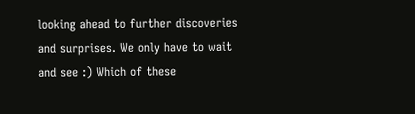looking ahead to further discoveries and surprises. We only have to wait and see :) Which of these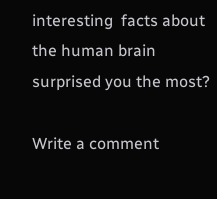interesting  facts about the human brain surprised you the most?

Write a comment